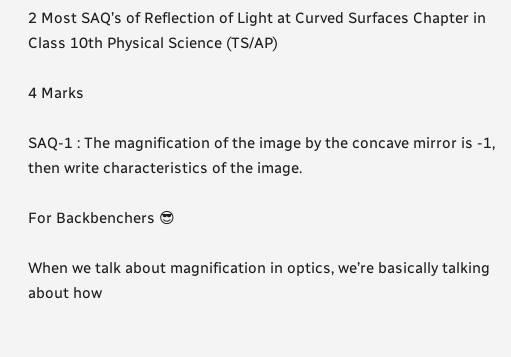2 Most SAQ’s of Reflection of Light at Curved Surfaces Chapter in Class 10th Physical Science (TS/AP)

4 Marks

SAQ-1 : The magnification of the image by the concave mirror is -1, then write characteristics of the image.

For Backbenchers 😎

When we talk about magnification in optics, we’re basically talking about how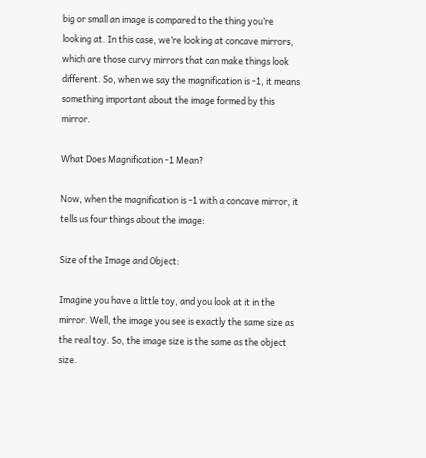big or small an image is compared to the thing you’re looking at. In this case, we’re looking at concave mirrors, which are those curvy mirrors that can make things look different. So, when we say the magnification is -1, it means something important about the image formed by this mirror.

What Does Magnification -1 Mean?

Now, when the magnification is -1 with a concave mirror, it tells us four things about the image:

Size of the Image and Object:

Imagine you have a little toy, and you look at it in the mirror. Well, the image you see is exactly the same size as the real toy. So, the image size is the same as the object size.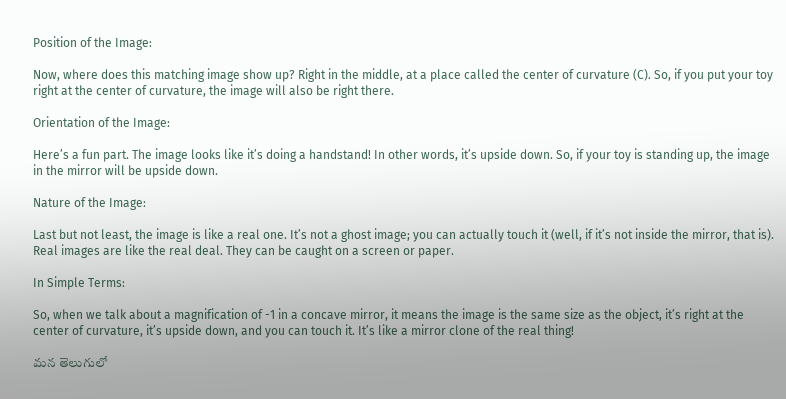Position of the Image:

Now, where does this matching image show up? Right in the middle, at a place called the center of curvature (C). So, if you put your toy right at the center of curvature, the image will also be right there.

Orientation of the Image:

Here’s a fun part. The image looks like it’s doing a handstand! In other words, it’s upside down. So, if your toy is standing up, the image in the mirror will be upside down.

Nature of the Image:

Last but not least, the image is like a real one. It’s not a ghost image; you can actually touch it (well, if it’s not inside the mirror, that is). Real images are like the real deal. They can be caught on a screen or paper.

In Simple Terms:

So, when we talk about a magnification of -1 in a concave mirror, it means the image is the same size as the object, it’s right at the center of curvature, it’s upside down, and you can touch it. It’s like a mirror clone of the real thing!

మన తెలుగులో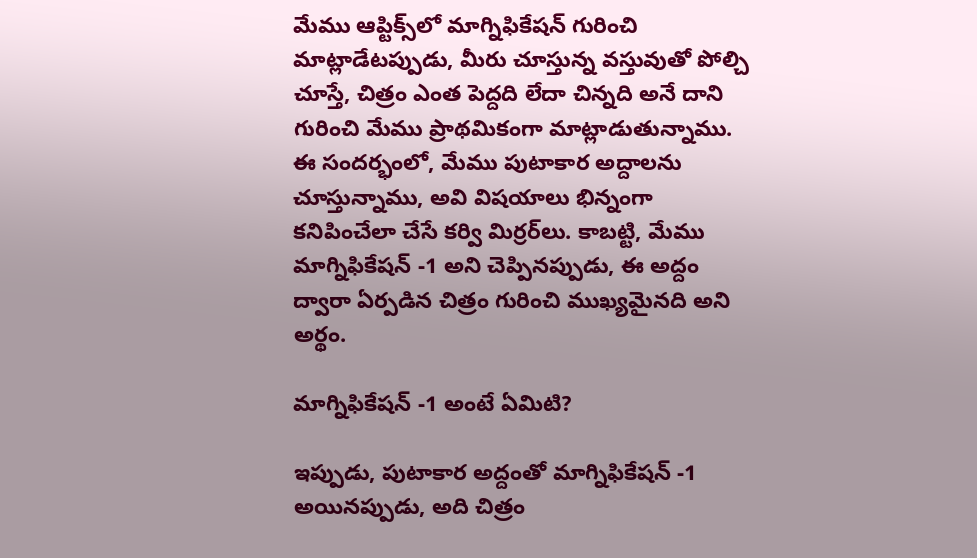మేము ఆప్టిక్స్‌లో మాగ్నిఫికేషన్ గురించి మాట్లాడేటప్పుడు, మీరు చూస్తున్న వస్తువుతో పోల్చి చూస్తే, చిత్రం ఎంత పెద్దది లేదా చిన్నది అనే దాని గురించి మేము ప్రాథమికంగా మాట్లాడుతున్నాము. ఈ సందర్భంలో, మేము పుటాకార అద్దాలను చూస్తున్నాము, అవి విషయాలు భిన్నంగా కనిపించేలా చేసే కర్వి మిర్రర్‌లు. కాబట్టి, మేము మాగ్నిఫికేషన్ -1 అని చెప్పినప్పుడు, ఈ అద్దం ద్వారా ఏర్పడిన చిత్రం గురించి ముఖ్యమైనది అని అర్థం.

మాగ్నిఫికేషన్ -1 అంటే ఏమిటి?

ఇప్పుడు, పుటాకార అద్దంతో మాగ్నిఫికేషన్ -1 అయినప్పుడు, అది చిత్రం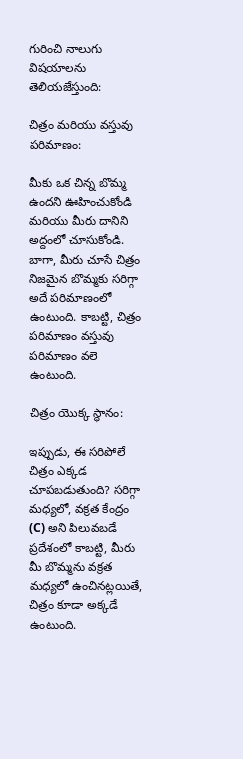గురించి నాలుగు విషయాలను తెలియజేస్తుంది:

చిత్రం మరియు వస్తువు పరిమాణం:

మీకు ఒక చిన్న బొమ్మ ఉందని ఊహించుకోండి మరియు మీరు దానిని అద్దంలో చూసుకోండి. బాగా, మీరు చూసే చిత్రం నిజమైన బొమ్మకు సరిగ్గా అదే పరిమాణంలో ఉంటుంది. కాబట్టి, చిత్రం పరిమాణం వస్తువు పరిమాణం వలె ఉంటుంది.

చిత్రం యొక్క స్థానం:

ఇప్పుడు, ఈ సరిపోలే చిత్రం ఎక్కడ చూపబడుతుంది? సరిగ్గా మధ్యలో, వక్రత కేంద్రం (C) అని పిలువబడే ప్రదేశంలో కాబట్టి, మీరు మీ బొమ్మను వక్రత మధ్యలో ఉంచినట్లయితే, చిత్రం కూడా అక్కడే ఉంటుంది.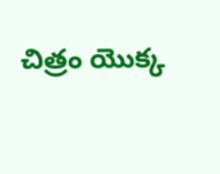చిత్రం యొక్క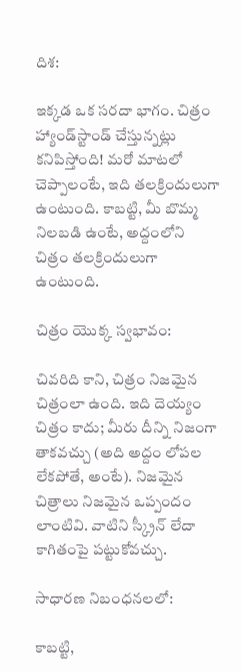దిశ:

ఇక్కడ ఒక సరదా భాగం. చిత్రం హ్యాండ్‌స్టాండ్ చేస్తున్నట్లు కనిపిస్తోంది! మరో మాటలో చెప్పాలంటే, ఇది తలక్రిందులుగా ఉంటుంది. కాబట్టి, మీ బొమ్మ నిలబడి ఉంటే, అద్దంలోని చిత్రం తలక్రిందులుగా ఉంటుంది.

చిత్రం యొక్క స్వభావం:

చివరిది కాని, చిత్రం నిజమైన చిత్రంలా ఉంది. ఇది దెయ్యం చిత్రం కాదు; మీరు దీన్ని నిజంగా తాకవచ్చు (అది అద్దం లోపల లేకపోతే, అంటే). నిజమైన చిత్రాలు నిజమైన ఒప్పందం లాంటివి. వాటిని స్క్రీన్ లేదా కాగితంపై పట్టుకోవచ్చు.

సాధారణ నిబంధనలలో:

కాబట్టి,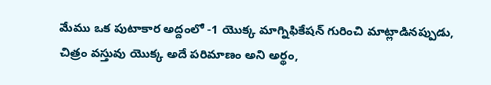మేము ఒక పుటాకార అద్దంలో -1 యొక్క మాగ్నిఫికేషన్ గురించి మాట్లాడినప్పుడు, చిత్రం వస్తువు యొక్క అదే పరిమాణం అని అర్థం,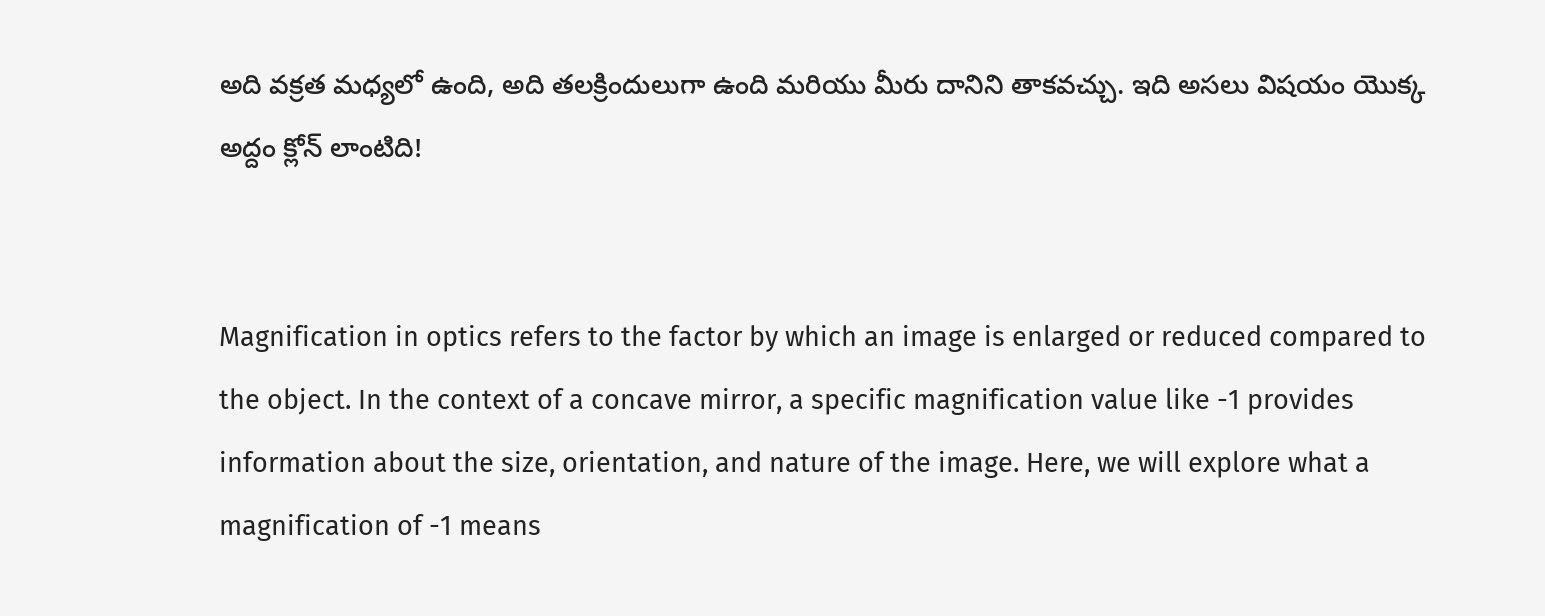అది వక్రత మధ్యలో ఉంది, అది తలక్రిందులుగా ఉంది మరియు మీరు దానిని తాకవచ్చు. ఇది అసలు విషయం యొక్క అద్దం క్లోన్ లాంటిది!


Magnification in optics refers to the factor by which an image is enlarged or reduced compared to the object. In the context of a concave mirror, a specific magnification value like -1 provides information about the size, orientation, and nature of the image. Here, we will explore what a magnification of -1 means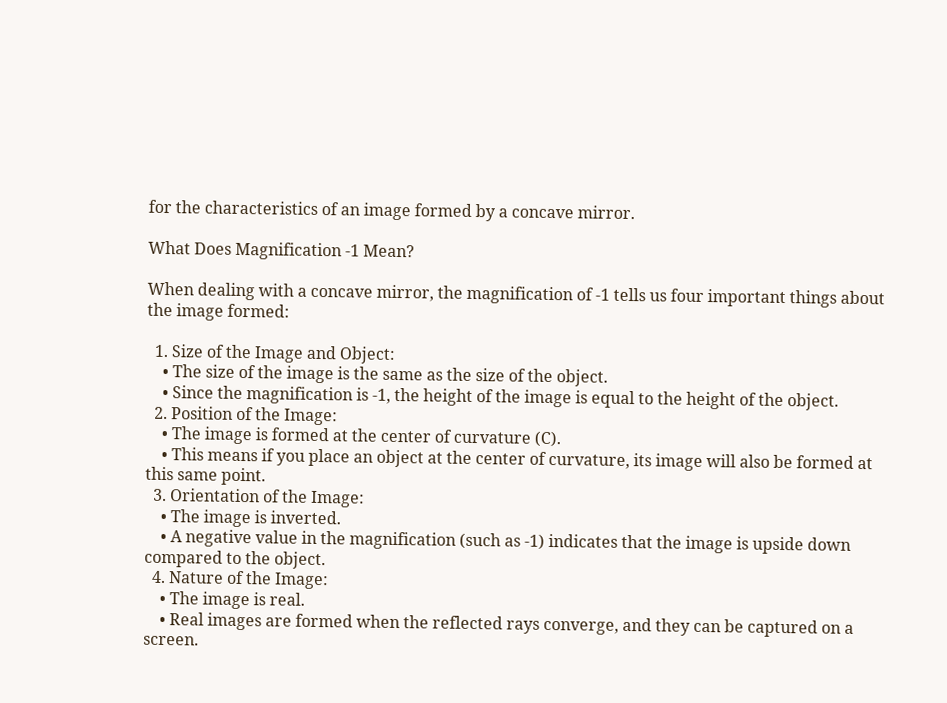for the characteristics of an image formed by a concave mirror.

What Does Magnification -1 Mean?

When dealing with a concave mirror, the magnification of -1 tells us four important things about the image formed:

  1. Size of the Image and Object:
    • The size of the image is the same as the size of the object.
    • Since the magnification is -1, the height of the image is equal to the height of the object.
  2. Position of the Image:
    • The image is formed at the center of curvature (C).
    • This means if you place an object at the center of curvature, its image will also be formed at this same point.
  3. Orientation of the Image:
    • The image is inverted.
    • A negative value in the magnification (such as -1) indicates that the image is upside down compared to the object.
  4. Nature of the Image:
    • The image is real.
    • Real images are formed when the reflected rays converge, and they can be captured on a screen.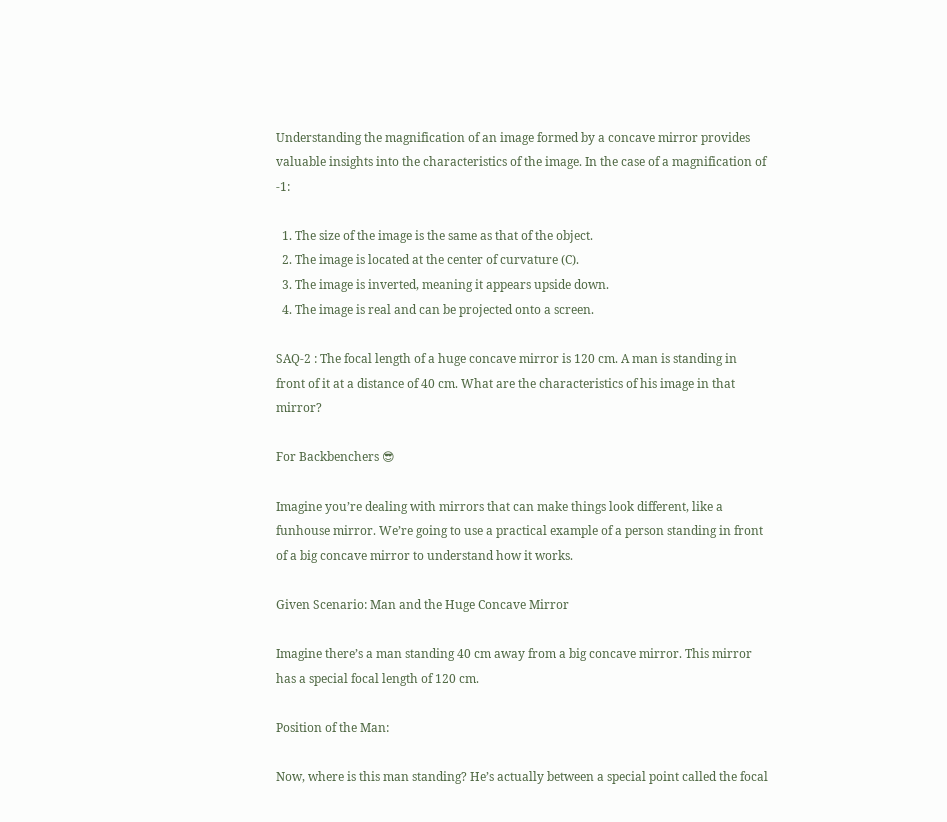Understanding the magnification of an image formed by a concave mirror provides valuable insights into the characteristics of the image. In the case of a magnification of -1:

  1. The size of the image is the same as that of the object.
  2. The image is located at the center of curvature (C).
  3. The image is inverted, meaning it appears upside down.
  4. The image is real and can be projected onto a screen.

SAQ-2 : The focal length of a huge concave mirror is 120 cm. A man is standing in front of it at a distance of 40 cm. What are the characteristics of his image in that mirror?

For Backbenchers 😎

Imagine you’re dealing with mirrors that can make things look different, like a funhouse mirror. We’re going to use a practical example of a person standing in front of a big concave mirror to understand how it works.

Given Scenario: Man and the Huge Concave Mirror

Imagine there’s a man standing 40 cm away from a big concave mirror. This mirror has a special focal length of 120 cm.

Position of the Man:

Now, where is this man standing? He’s actually between a special point called the focal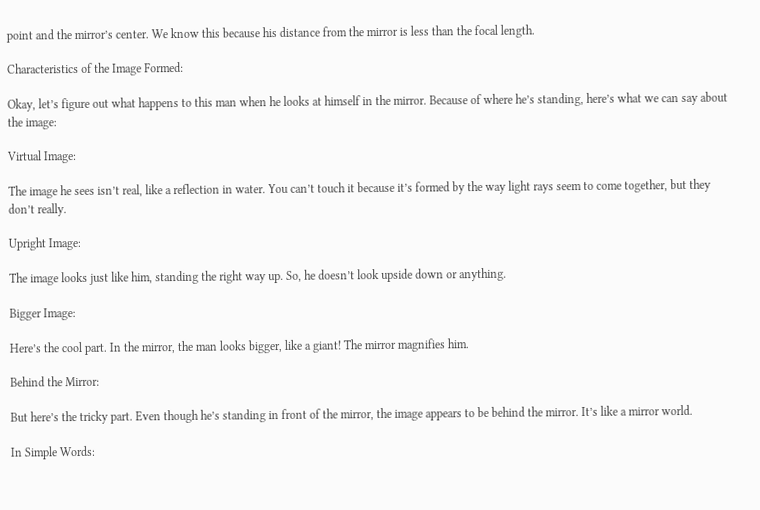point and the mirror’s center. We know this because his distance from the mirror is less than the focal length.

Characteristics of the Image Formed:

Okay, let’s figure out what happens to this man when he looks at himself in the mirror. Because of where he’s standing, here’s what we can say about the image:

Virtual Image:

The image he sees isn’t real, like a reflection in water. You can’t touch it because it’s formed by the way light rays seem to come together, but they don’t really.

Upright Image:

The image looks just like him, standing the right way up. So, he doesn’t look upside down or anything.

Bigger Image:

Here’s the cool part. In the mirror, the man looks bigger, like a giant! The mirror magnifies him.

Behind the Mirror:

But here’s the tricky part. Even though he’s standing in front of the mirror, the image appears to be behind the mirror. It’s like a mirror world.

In Simple Words: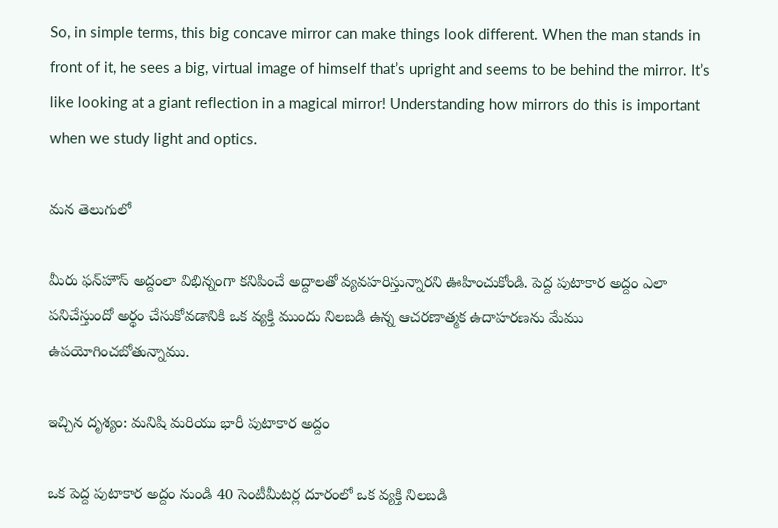So, in simple terms, this big concave mirror can make things look different. When the man stands in front of it, he sees a big, virtual image of himself that’s upright and seems to be behind the mirror. It’s like looking at a giant reflection in a magical mirror! Understanding how mirrors do this is important when we study light and optics.

మన తెలుగులో

మీరు ఫన్‌హౌస్ అద్దంలా విభిన్నంగా కనిపించే అద్దాలతో వ్యవహరిస్తున్నారని ఊహించుకోండి. పెద్ద పుటాకార అద్దం ఎలా పనిచేస్తుందో అర్థం చేసుకోవడానికి ఒక వ్యక్తి ముందు నిలబడి ఉన్న ఆచరణాత్మక ఉదాహరణను మేము ఉపయోగించబోతున్నాము.

ఇచ్చిన దృశ్యం: మనిషి మరియు భారీ పుటాకార అద్దం

ఒక పెద్ద పుటాకార అద్దం నుండి 40 సెంటీమీటర్ల దూరంలో ఒక వ్యక్తి నిలబడి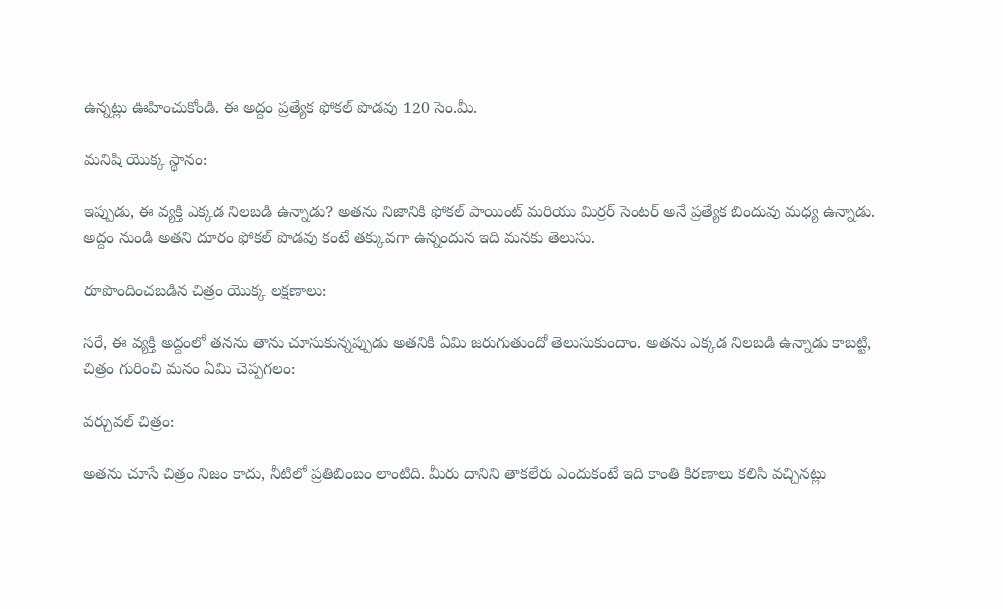ఉన్నట్లు ఊహించుకోండి. ఈ అద్దం ప్రత్యేక ఫోకల్ పొడవు 120 సెం.మీ.

మనిషి యొక్క స్థానం:

ఇప్పుడు, ఈ వ్యక్తి ఎక్కడ నిలబడి ఉన్నాడు? అతను నిజానికి ఫోకల్ పాయింట్ మరియు మిర్రర్ సెంటర్ అనే ప్రత్యేక బిందువు మధ్య ఉన్నాడు. అద్దం నుండి అతని దూరం ఫోకల్ పొడవు కంటే తక్కువగా ఉన్నందున ఇది మనకు తెలుసు.

రూపొందించబడిన చిత్రం యొక్క లక్షణాలు:

సరే, ఈ వ్యక్తి అద్దంలో తనను తాను చూసుకున్నప్పుడు అతనికి ఏమి జరుగుతుందో తెలుసుకుందాం. అతను ఎక్కడ నిలబడి ఉన్నాడు కాబట్టి, చిత్రం గురించి మనం ఏమి చెప్పగలం:

వర్చువల్ చిత్రం:

అతను చూసే చిత్రం నిజం కాదు, నీటిలో ప్రతిబింబం లాంటిది. మీరు దానిని తాకలేరు ఎందుకంటే ఇది కాంతి కిరణాలు కలిసి వచ్చినట్లు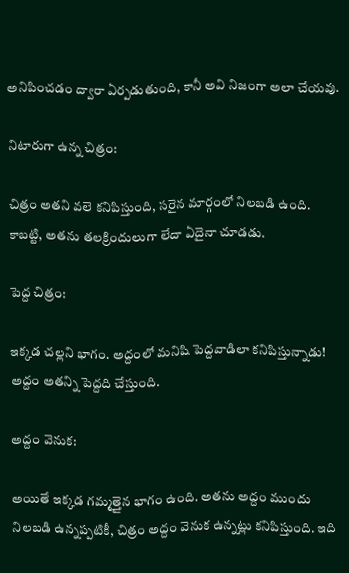అనిపించడం ద్వారా ఏర్పడుతుంది, కానీ అవి నిజంగా అలా చేయవు.

నిటారుగా ఉన్న చిత్రం:

చిత్రం అతని వలె కనిపిస్తుంది, సరైన మార్గంలో నిలబడి ఉంది. కాబట్టి, అతను తలక్రిందులుగా లేదా ఏదైనా చూడడు.

పెద్ద చిత్రం:

ఇక్కడ చల్లని భాగం. అద్దంలో మనిషి పెద్దవాడిలా కనిపిస్తున్నాడు! అద్దం అతన్ని పెద్దది చేస్తుంది.

అద్దం వెనుక:

అయితే ఇక్కడ గమ్మత్తైన భాగం ఉంది. అతను అద్దం ముందు నిలబడి ఉన్నప్పటికీ, చిత్రం అద్దం వెనుక ఉన్నట్లు కనిపిస్తుంది. ఇది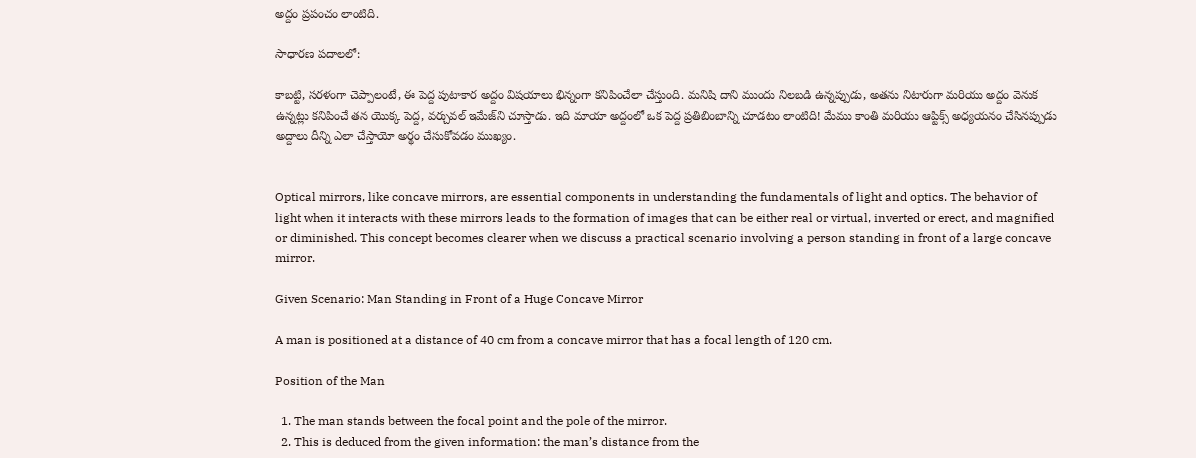అద్దం ప్రపంచం లాంటిది.

సాధారణ పదాలలో:

కాబట్టి, సరళంగా చెప్పాలంటే, ఈ పెద్ద పుటాకార అద్దం విషయాలు భిన్నంగా కనిపించేలా చేస్తుంది. మనిషి దాని ముందు నిలబడి ఉన్నప్పుడు, అతను నిటారుగా మరియు అద్దం వెనుక ఉన్నట్లు కనిపించే తన యొక్క పెద్ద, వర్చువల్ ఇమేజ్‌ని చూస్తాడు. ఇది మాయా అద్దంలో ఒక పెద్ద ప్రతిబింబాన్ని చూడటం లాంటిది! మేము కాంతి మరియు ఆప్టిక్స్ అధ్యయనం చేసినప్పుడు అద్దాలు దీన్ని ఎలా చేస్తాయో అర్థం చేసుకోవడం ముఖ్యం.


Optical mirrors, like concave mirrors, are essential components in understanding the fundamentals of light and optics. The behavior of light when it interacts with these mirrors leads to the formation of images that can be either real or virtual, inverted or erect, and magnified or diminished. This concept becomes clearer when we discuss a practical scenario involving a person standing in front of a large concave mirror.

Given Scenario: Man Standing in Front of a Huge Concave Mirror

A man is positioned at a distance of 40 cm from a concave mirror that has a focal length of 120 cm.

Position of the Man

  1. The man stands between the focal point and the pole of the mirror.
  2. This is deduced from the given information: the man’s distance from the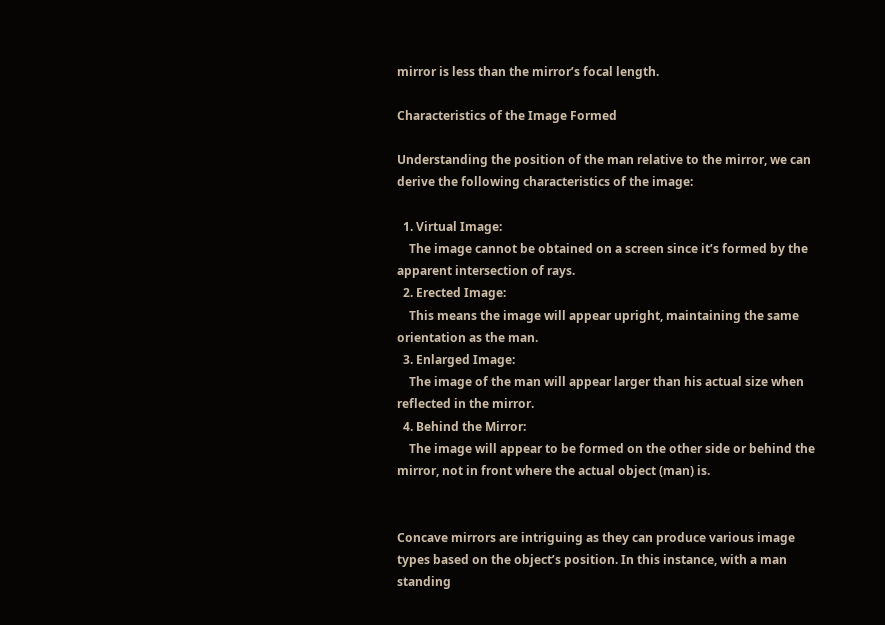mirror is less than the mirror’s focal length.

Characteristics of the Image Formed

Understanding the position of the man relative to the mirror, we can derive the following characteristics of the image:

  1. Virtual Image:
    The image cannot be obtained on a screen since it’s formed by the apparent intersection of rays.
  2. Erected Image:
    This means the image will appear upright, maintaining the same orientation as the man.
  3. Enlarged Image:
    The image of the man will appear larger than his actual size when reflected in the mirror.
  4. Behind the Mirror:
    The image will appear to be formed on the other side or behind the mirror, not in front where the actual object (man) is.


Concave mirrors are intriguing as they can produce various image types based on the object’s position. In this instance, with a man standing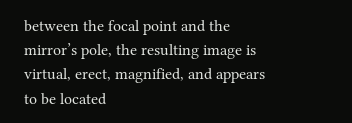between the focal point and the mirror’s pole, the resulting image is virtual, erect, magnified, and appears to be located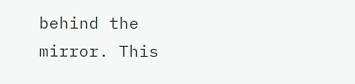behind the mirror. This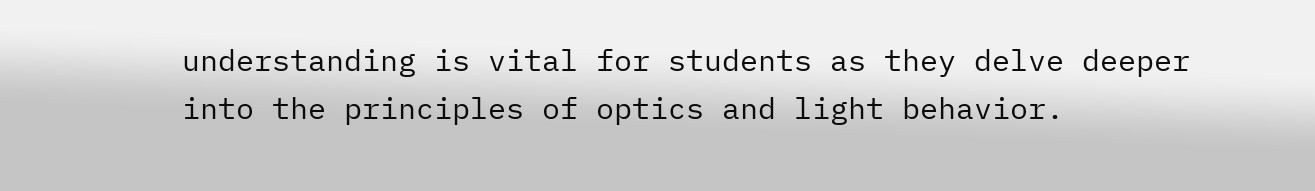understanding is vital for students as they delve deeper into the principles of optics and light behavior.